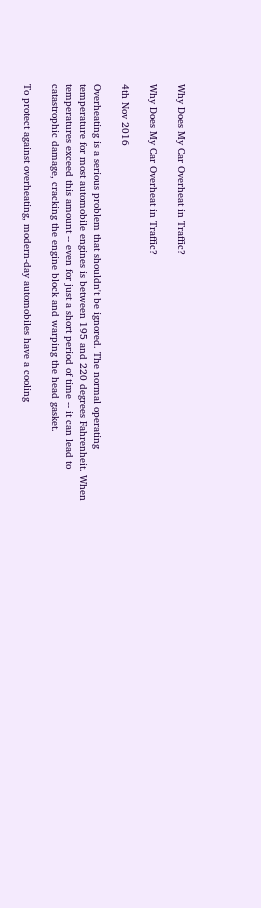Why Does My Car Overheat in Traffic?

Why Does My Car Overheat in Traffic?

4th Nov 2016

Overheating is a serious problem that shouldn't be ignored. The normal operating temperature for most automobile engines is between 195 and 220 degrees Fahrenheit. When temperatures exceed this amount -- even for just a short period of time -- it can lead to catastrophic damage, cracking the engine block and warping the head gasket.

To protect against overheating, modern-day automobiles have a cooling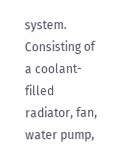system. Consisting of a coolant-filled radiator, fan, water pump,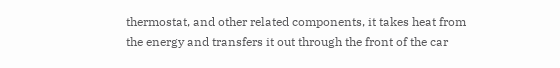thermostat, and other related components, it takes heat from the energy and transfers it out through the front of the car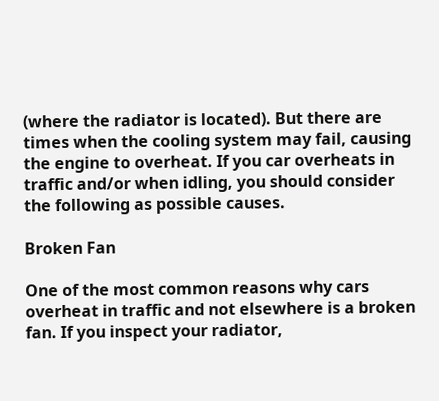(where the radiator is located). But there are times when the cooling system may fail, causing the engine to overheat. If you car overheats in traffic and/or when idling, you should consider the following as possible causes.

Broken Fan

One of the most common reasons why cars overheat in traffic and not elsewhere is a broken fan. If you inspect your radiator,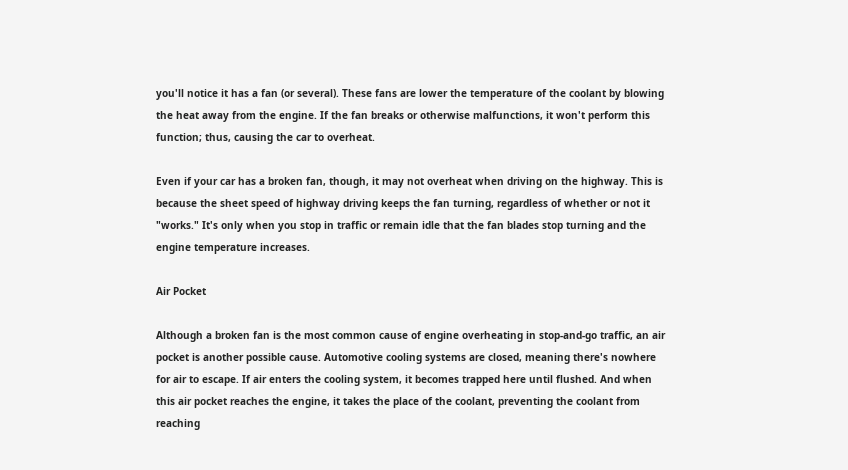you'll notice it has a fan (or several). These fans are lower the temperature of the coolant by blowing the heat away from the engine. If the fan breaks or otherwise malfunctions, it won't perform this function; thus, causing the car to overheat.

Even if your car has a broken fan, though, it may not overheat when driving on the highway. This is because the sheet speed of highway driving keeps the fan turning, regardless of whether or not it "works." It's only when you stop in traffic or remain idle that the fan blades stop turning and the engine temperature increases.

Air Pocket

Although a broken fan is the most common cause of engine overheating in stop-and-go traffic, an air pocket is another possible cause. Automotive cooling systems are closed, meaning there's nowhere for air to escape. If air enters the cooling system, it becomes trapped here until flushed. And when this air pocket reaches the engine, it takes the place of the coolant, preventing the coolant from reaching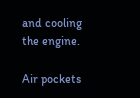and cooling the engine.

Air pockets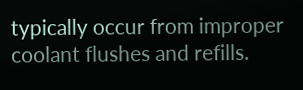typically occur from improper coolant flushes and refills.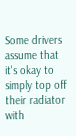Some drivers assume that it's okay to simply top off their radiator with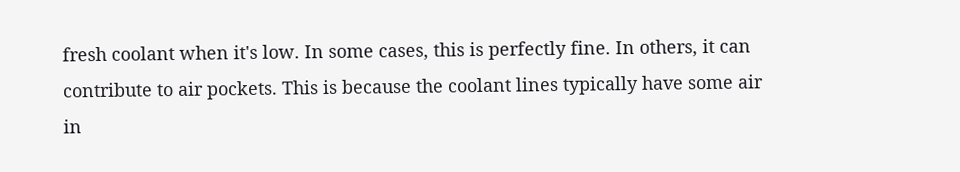fresh coolant when it's low. In some cases, this is perfectly fine. In others, it can contribute to air pockets. This is because the coolant lines typically have some air in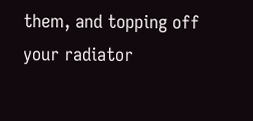them, and topping off your radiator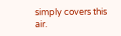simply covers this air.